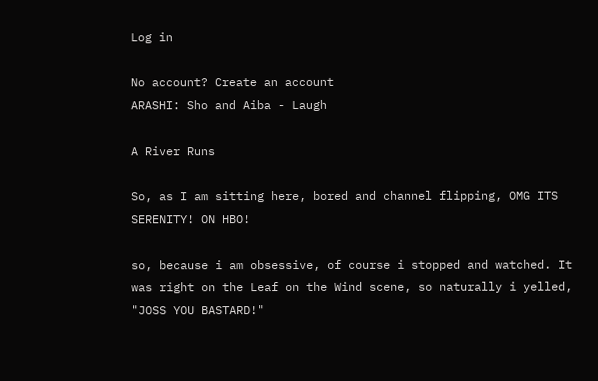Log in

No account? Create an account
ARASHI: Sho and Aiba - Laugh

A River Runs

So, as I am sitting here, bored and channel flipping, OMG ITS SERENITY! ON HBO!

so, because i am obsessive, of course i stopped and watched. It was right on the Leaf on the Wind scene, so naturally i yelled, "JOSS YOU BASTARD!"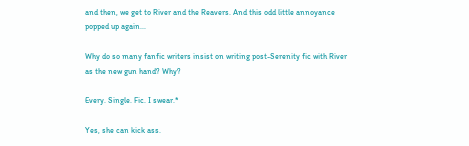and then, we get to River and the Reavers. And this odd little annoyance popped up again...

Why do so many fanfic writers insist on writing post-Serenity fic with River as the new gun hand? Why?

Every. Single. Fic. I swear.*

Yes, she can kick ass.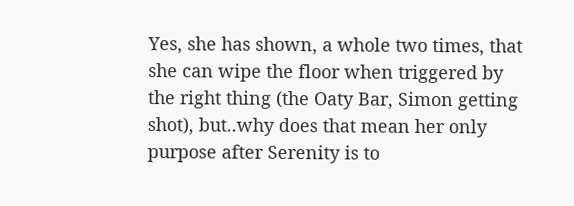Yes, she has shown, a whole two times, that she can wipe the floor when triggered by the right thing (the Oaty Bar, Simon getting shot), but..why does that mean her only purpose after Serenity is to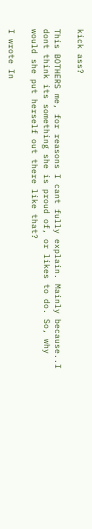kick ass?

This BOTHERS me, for reasons I cant fully explain. Mainly because..I dont think its something she is proud of, or likes to do. So, why would she put herself out there like that?

I wrote In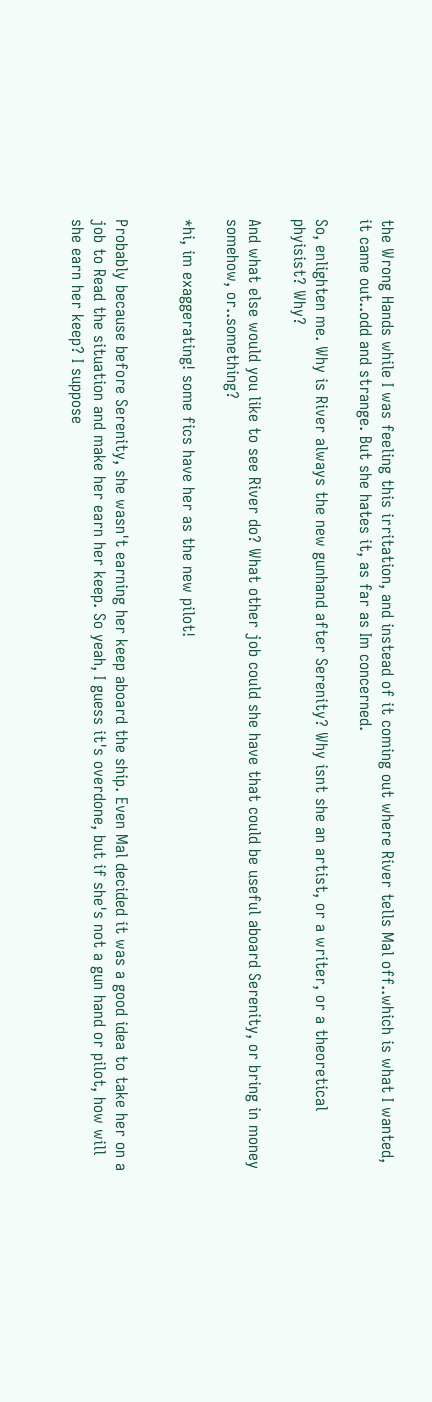the Wrong Hands while I was feeling this irritation, and instead of it coming out where River tells Mal off..which is what I wanted, it came out..odd and strange. But she hates it, as far as Im concerned.

So, enlighten me. Why is River always the new gunhand after Serenity? Why isnt she an artist, or a writer, or a theoretical phyisist? Why?

And what else would you like to see River do? What other job could she have that could be useful aboard Serenity, or bring in money somehow, or..something?

*hi, im exaggerating! some fics have her as the new pilot!


Probably because before Serenity, she wasn't earning her keep aboard the ship. Even Mal decided it was a good idea to take her on a job to Read the situation and make her earn her keep. So yeah, I guess it's overdone, but if she's not a gun hand or pilot, how will she earn her keep? I suppose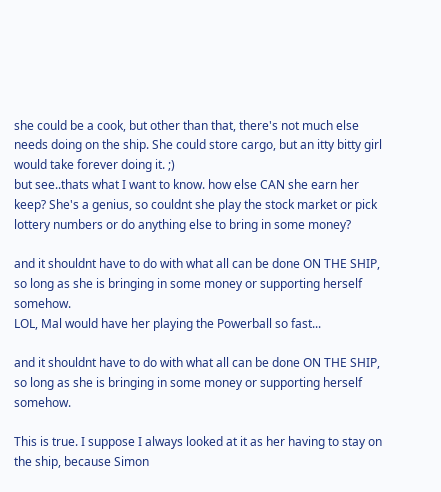she could be a cook, but other than that, there's not much else needs doing on the ship. She could store cargo, but an itty bitty girl would take forever doing it. ;)
but see..thats what I want to know. how else CAN she earn her keep? She's a genius, so couldnt she play the stock market or pick lottery numbers or do anything else to bring in some money?

and it shouldnt have to do with what all can be done ON THE SHIP, so long as she is bringing in some money or supporting herself somehow.
LOL, Mal would have her playing the Powerball so fast...

and it shouldnt have to do with what all can be done ON THE SHIP, so long as she is bringing in some money or supporting herself somehow.

This is true. I suppose I always looked at it as her having to stay on the ship, because Simon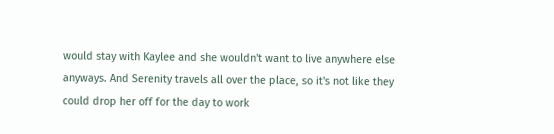would stay with Kaylee and she wouldn't want to live anywhere else anyways. And Serenity travels all over the place, so it's not like they could drop her off for the day to work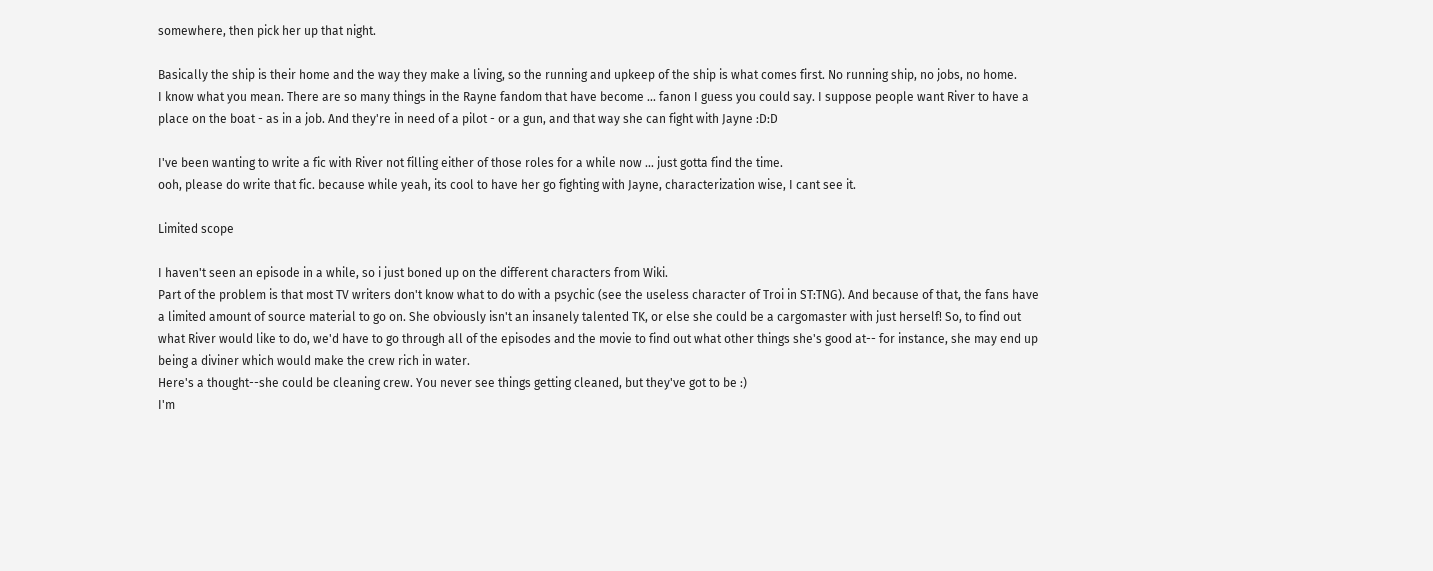somewhere, then pick her up that night.

Basically the ship is their home and the way they make a living, so the running and upkeep of the ship is what comes first. No running ship, no jobs, no home.
I know what you mean. There are so many things in the Rayne fandom that have become ... fanon I guess you could say. I suppose people want River to have a place on the boat - as in a job. And they're in need of a pilot - or a gun, and that way she can fight with Jayne :D:D

I've been wanting to write a fic with River not filling either of those roles for a while now ... just gotta find the time.
ooh, please do write that fic. because while yeah, its cool to have her go fighting with Jayne, characterization wise, I cant see it.

Limited scope

I haven't seen an episode in a while, so i just boned up on the different characters from Wiki.
Part of the problem is that most TV writers don't know what to do with a psychic (see the useless character of Troi in ST:TNG). And because of that, the fans have a limited amount of source material to go on. She obviously isn't an insanely talented TK, or else she could be a cargomaster with just herself! So, to find out what River would like to do, we'd have to go through all of the episodes and the movie to find out what other things she's good at-- for instance, she may end up being a diviner which would make the crew rich in water.
Here's a thought--she could be cleaning crew. You never see things getting cleaned, but they've got to be :)
I'm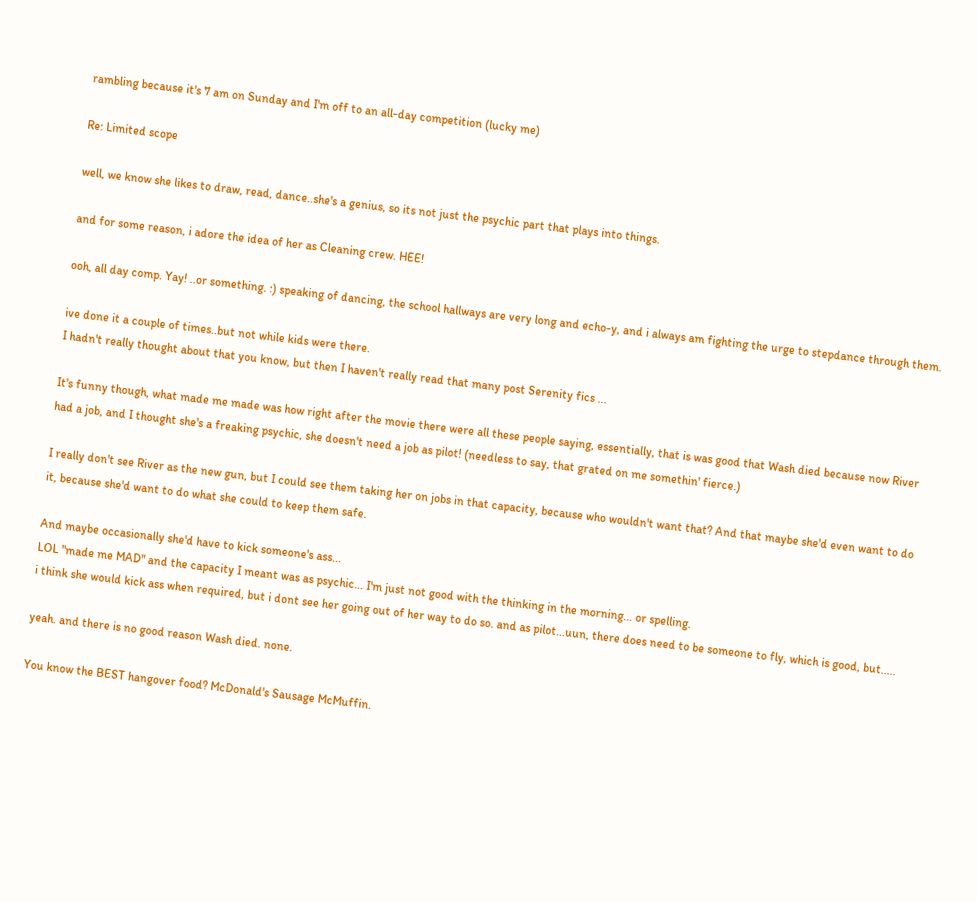rambling because it's 7 am on Sunday and I'm off to an all-day competition (lucky me)

Re: Limited scope

well, we know she likes to draw, read, dance..she's a genius, so its not just the psychic part that plays into things.

and for some reason, i adore the idea of her as Cleaning crew. HEE!

ooh, all day comp. Yay! ..or something. :) speaking of dancing, the school hallways are very long and echo-y, and i always am fighting the urge to stepdance through them.

ive done it a couple of times..but not while kids were there.
I hadn't really thought about that you know, but then I haven't really read that many post Serenity fics ...

It's funny though, what made me made was how right after the movie there were all these people saying, essentially, that is was good that Wash died because now River had a job, and I thought she's a freaking psychic, she doesn't need a job as pilot! (needless to say, that grated on me somethin' fierce.)

I really don't see River as the new gun, but I could see them taking her on jobs in that capacity, because who wouldn't want that? And that maybe she'd even want to do it, because she'd want to do what she could to keep them safe.

And maybe occasionally she'd have to kick someone's ass...
LOL "made me MAD" and the capacity I meant was as psychic... I'm just not good with the thinking in the morning... or spelling.
i think she would kick ass when required, but i dont see her going out of her way to do so. and as pilot...uun, there does need to be someone to fly, which is good, but.....

yeah. and there is no good reason Wash died. none.

You know the BEST hangover food? McDonald's Sausage McMuffin.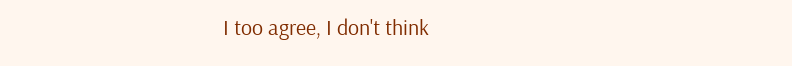I too agree, I don't think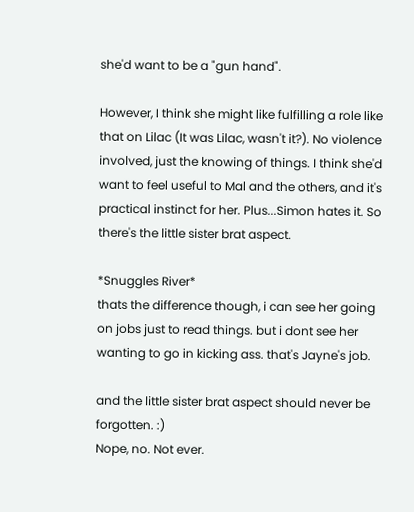she'd want to be a "gun hand".

However, I think she might like fulfilling a role like that on Lilac (It was Lilac, wasn't it?). No violence involved, just the knowing of things. I think she'd want to feel useful to Mal and the others, and it's practical instinct for her. Plus...Simon hates it. So there's the little sister brat aspect.

*Snuggles River*
thats the difference though, i can see her going on jobs just to read things. but i dont see her wanting to go in kicking ass. that's Jayne's job.

and the little sister brat aspect should never be forgotten. :)
Nope, no. Not ever.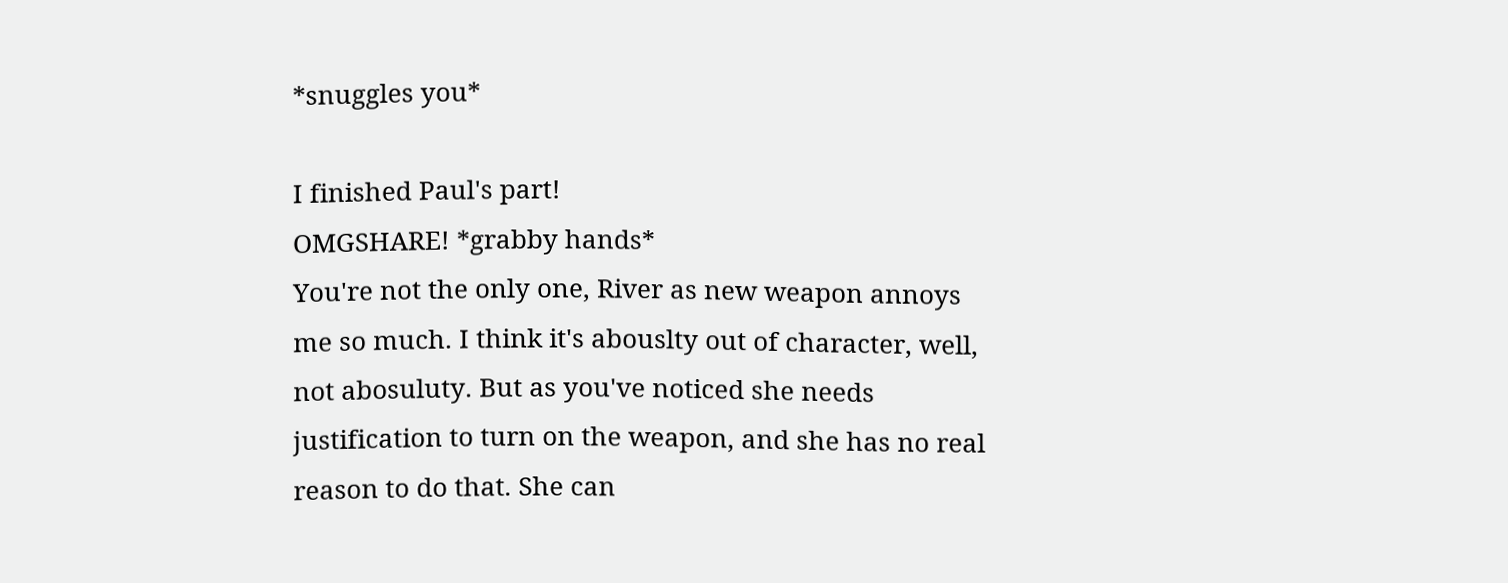*snuggles you*

I finished Paul's part!
OMGSHARE! *grabby hands*
You're not the only one, River as new weapon annoys me so much. I think it's abouslty out of character, well, not abosuluty. But as you've noticed she needs justification to turn on the weapon, and she has no real reason to do that. She can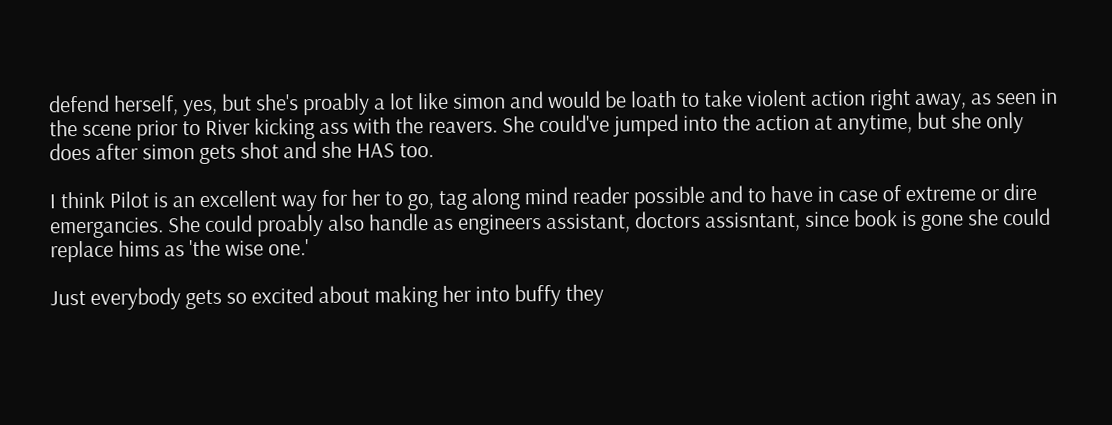defend herself, yes, but she's proably a lot like simon and would be loath to take violent action right away, as seen in the scene prior to River kicking ass with the reavers. She could've jumped into the action at anytime, but she only does after simon gets shot and she HAS too.

I think Pilot is an excellent way for her to go, tag along mind reader possible and to have in case of extreme or dire emergancies. She could proably also handle as engineers assistant, doctors assisntant, since book is gone she could replace hims as 'the wise one.'

Just everybody gets so excited about making her into buffy they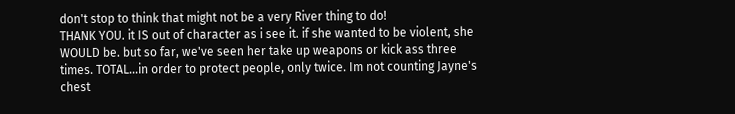don't stop to think that might not be a very River thing to do!
THANK YOU. it IS out of character as i see it. if she wanted to be violent, she WOULD be. but so far, we've seen her take up weapons or kick ass three times. TOTAL...in order to protect people, only twice. Im not counting Jayne's chest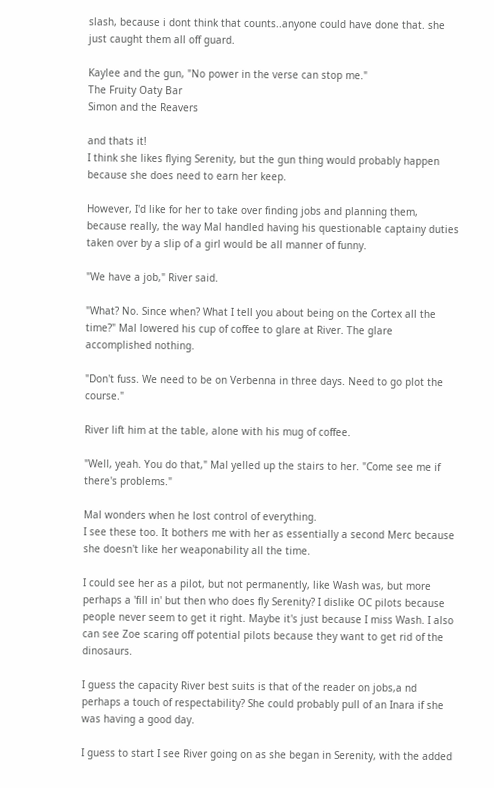slash, because i dont think that counts..anyone could have done that. she just caught them all off guard.

Kaylee and the gun, "No power in the verse can stop me."
The Fruity Oaty Bar
Simon and the Reavers

and thats it!
I think she likes flying Serenity, but the gun thing would probably happen because she does need to earn her keep.

However, I'd like for her to take over finding jobs and planning them, because really, the way Mal handled having his questionable captainy duties taken over by a slip of a girl would be all manner of funny.

"We have a job," River said.

"What? No. Since when? What I tell you about being on the Cortex all the time?" Mal lowered his cup of coffee to glare at River. The glare accomplished nothing.

"Don't fuss. We need to be on Verbenna in three days. Need to go plot the course."

River lift him at the table, alone with his mug of coffee.

"Well, yeah. You do that," Mal yelled up the stairs to her. "Come see me if there's problems."

Mal wonders when he lost control of everything.
I see these too. It bothers me with her as essentially a second Merc because she doesn't like her weaponability all the time.

I could see her as a pilot, but not permanently, like Wash was, but more perhaps a 'fill in' but then who does fly Serenity? I dislike OC pilots because people never seem to get it right. Maybe it's just because I miss Wash. I also can see Zoe scaring off potential pilots because they want to get rid of the dinosaurs.

I guess the capacity River best suits is that of the reader on jobs,a nd perhaps a touch of respectability? She could probably pull of an Inara if she was having a good day.

I guess to start I see River going on as she began in Serenity, with the added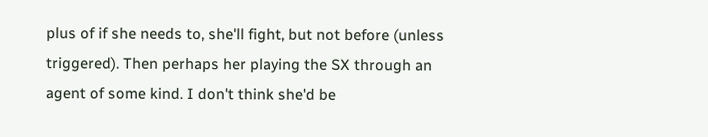plus of if she needs to, she'll fight, but not before (unless triggered). Then perhaps her playing the SX through an agent of some kind. I don't think she'd be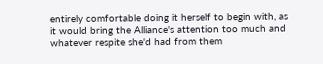entirely comfortable doing it herself to begin with, as it would bring the Alliance's attention too much and whatever respite she'd had from them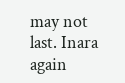may not last. Inara again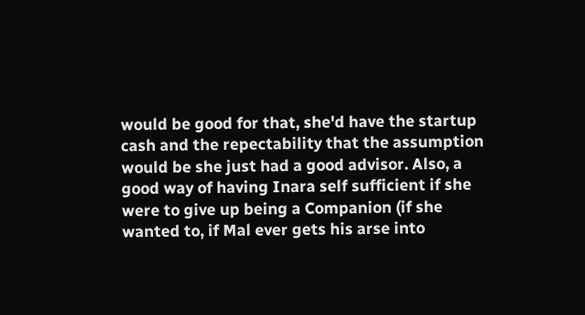would be good for that, she'd have the startup cash and the repectability that the assumption would be she just had a good advisor. Also, a good way of having Inara self sufficient if she were to give up being a Companion (if she wanted to, if Mal ever gets his arse into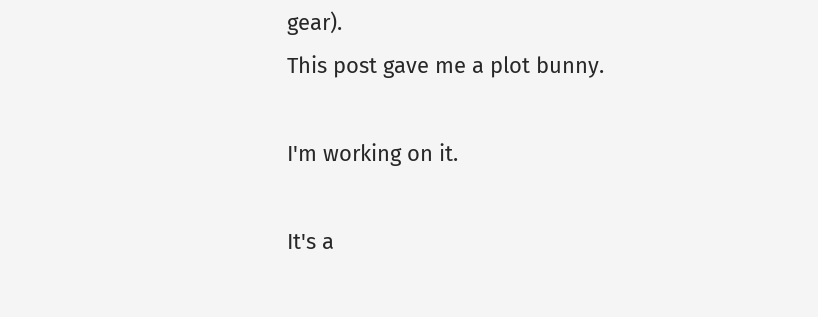gear).
This post gave me a plot bunny.

I'm working on it.

It's a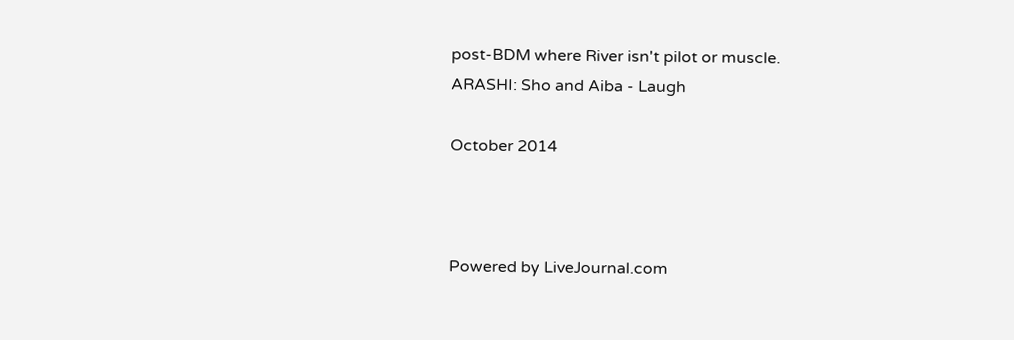post-BDM where River isn't pilot or muscle.
ARASHI: Sho and Aiba - Laugh

October 2014



Powered by LiveJournal.com